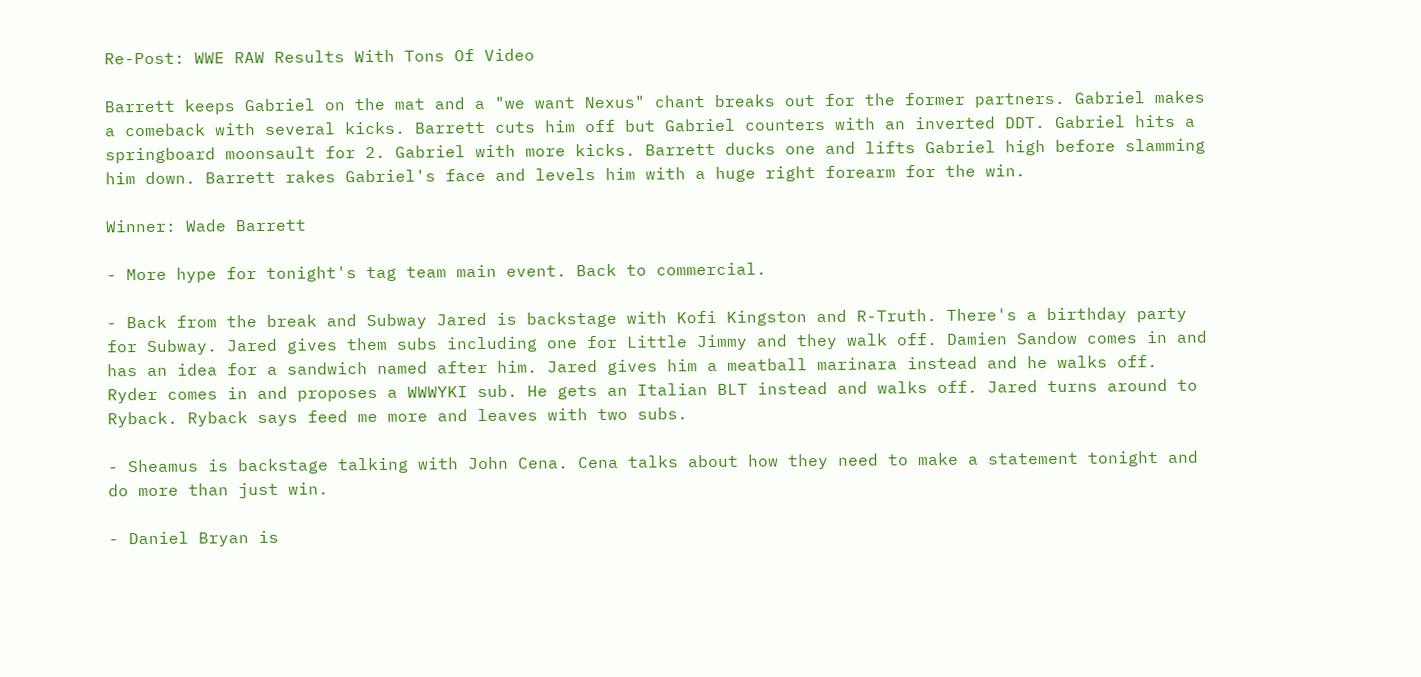Re-Post: WWE RAW Results With Tons Of Video

Barrett keeps Gabriel on the mat and a "we want Nexus" chant breaks out for the former partners. Gabriel makes a comeback with several kicks. Barrett cuts him off but Gabriel counters with an inverted DDT. Gabriel hits a springboard moonsault for 2. Gabriel with more kicks. Barrett ducks one and lifts Gabriel high before slamming him down. Barrett rakes Gabriel's face and levels him with a huge right forearm for the win.

Winner: Wade Barrett

- More hype for tonight's tag team main event. Back to commercial.

- Back from the break and Subway Jared is backstage with Kofi Kingston and R-Truth. There's a birthday party for Subway. Jared gives them subs including one for Little Jimmy and they walk off. Damien Sandow comes in and has an idea for a sandwich named after him. Jared gives him a meatball marinara instead and he walks off. Ryder comes in and proposes a WWWYKI sub. He gets an Italian BLT instead and walks off. Jared turns around to Ryback. Ryback says feed me more and leaves with two subs.

- Sheamus is backstage talking with John Cena. Cena talks about how they need to make a statement tonight and do more than just win.

- Daniel Bryan is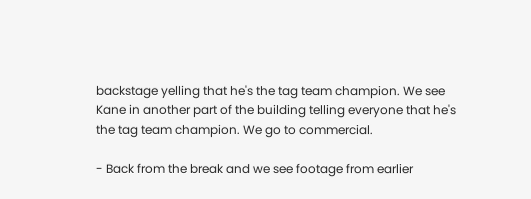backstage yelling that he's the tag team champion. We see Kane in another part of the building telling everyone that he's the tag team champion. We go to commercial.

- Back from the break and we see footage from earlier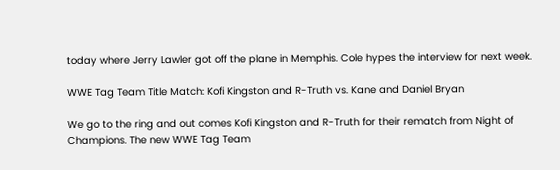today where Jerry Lawler got off the plane in Memphis. Cole hypes the interview for next week.

WWE Tag Team Title Match: Kofi Kingston and R-Truth vs. Kane and Daniel Bryan

We go to the ring and out comes Kofi Kingston and R-Truth for their rematch from Night of Champions. The new WWE Tag Team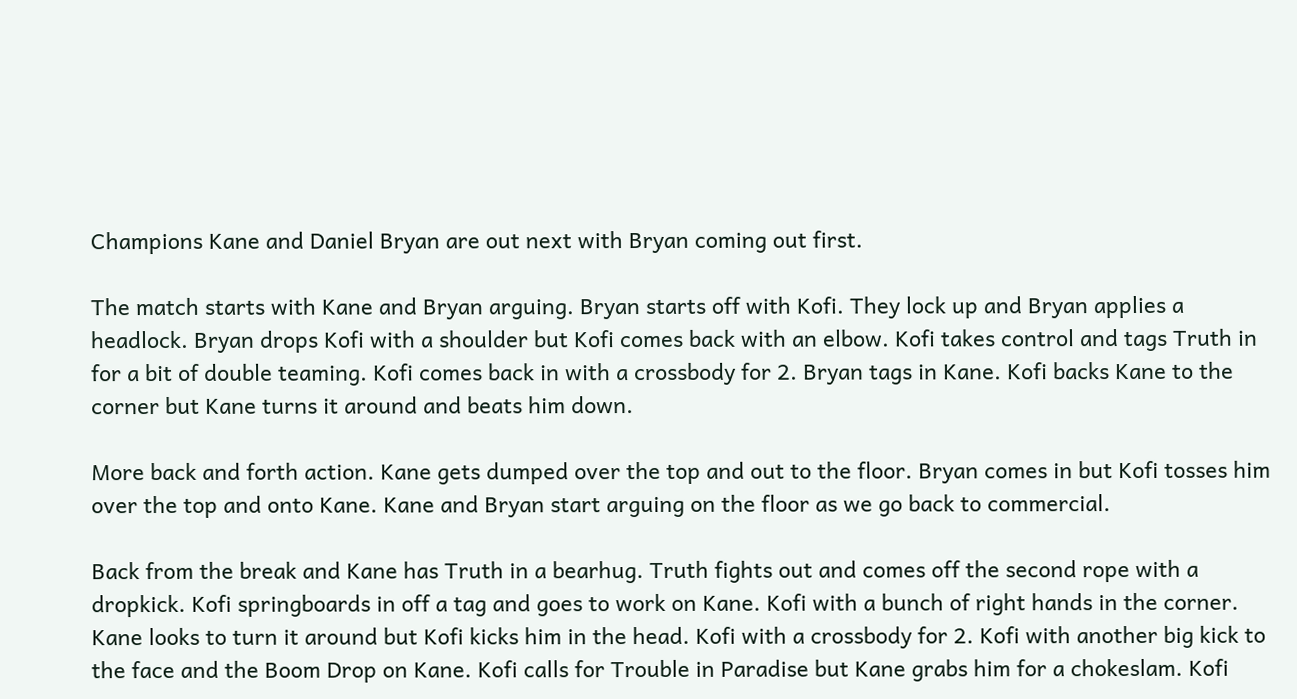Champions Kane and Daniel Bryan are out next with Bryan coming out first.

The match starts with Kane and Bryan arguing. Bryan starts off with Kofi. They lock up and Bryan applies a headlock. Bryan drops Kofi with a shoulder but Kofi comes back with an elbow. Kofi takes control and tags Truth in for a bit of double teaming. Kofi comes back in with a crossbody for 2. Bryan tags in Kane. Kofi backs Kane to the corner but Kane turns it around and beats him down.

More back and forth action. Kane gets dumped over the top and out to the floor. Bryan comes in but Kofi tosses him over the top and onto Kane. Kane and Bryan start arguing on the floor as we go back to commercial.

Back from the break and Kane has Truth in a bearhug. Truth fights out and comes off the second rope with a dropkick. Kofi springboards in off a tag and goes to work on Kane. Kofi with a bunch of right hands in the corner. Kane looks to turn it around but Kofi kicks him in the head. Kofi with a crossbody for 2. Kofi with another big kick to the face and the Boom Drop on Kane. Kofi calls for Trouble in Paradise but Kane grabs him for a chokeslam. Kofi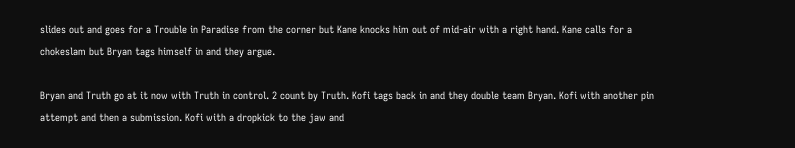slides out and goes for a Trouble in Paradise from the corner but Kane knocks him out of mid-air with a right hand. Kane calls for a chokeslam but Bryan tags himself in and they argue.

Bryan and Truth go at it now with Truth in control. 2 count by Truth. Kofi tags back in and they double team Bryan. Kofi with another pin attempt and then a submission. Kofi with a dropkick to the jaw and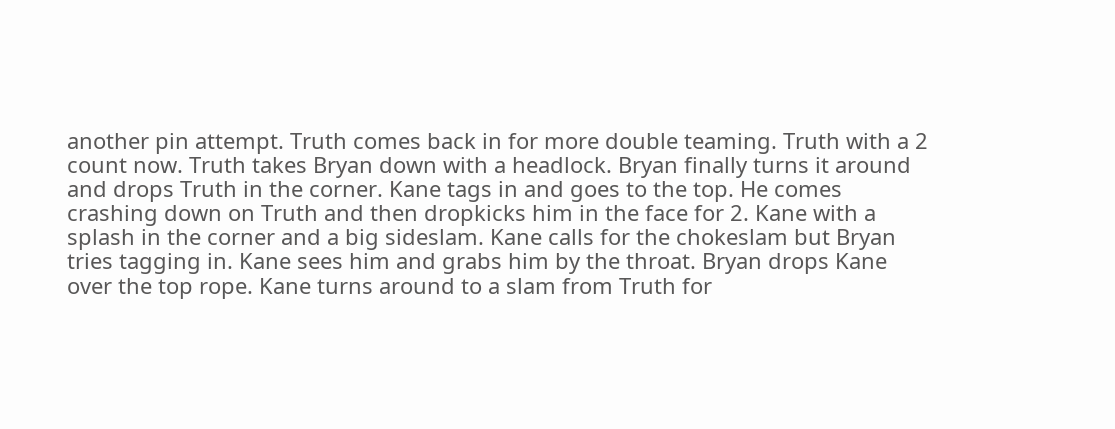another pin attempt. Truth comes back in for more double teaming. Truth with a 2 count now. Truth takes Bryan down with a headlock. Bryan finally turns it around and drops Truth in the corner. Kane tags in and goes to the top. He comes crashing down on Truth and then dropkicks him in the face for 2. Kane with a splash in the corner and a big sideslam. Kane calls for the chokeslam but Bryan tries tagging in. Kane sees him and grabs him by the throat. Bryan drops Kane over the top rope. Kane turns around to a slam from Truth for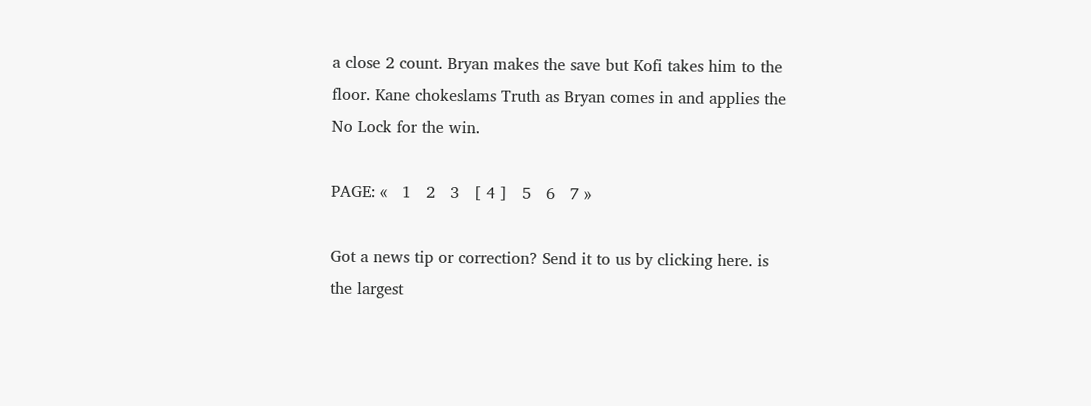a close 2 count. Bryan makes the save but Kofi takes him to the floor. Kane chokeslams Truth as Bryan comes in and applies the No Lock for the win.

PAGE: «   1   2   3   [ 4 ]   5   6   7 »

Got a news tip or correction? Send it to us by clicking here. is the largest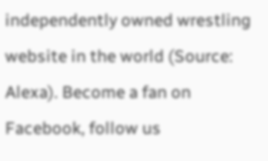independently owned wrestling website in the world (Source: Alexa). Become a fan on Facebook, follow us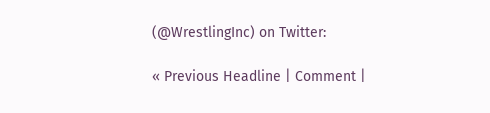(@WrestlingInc) on Twitter:

« Previous Headline | Comment |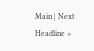Main | Next Headline »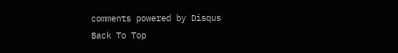comments powered by Disqus
Back To Top